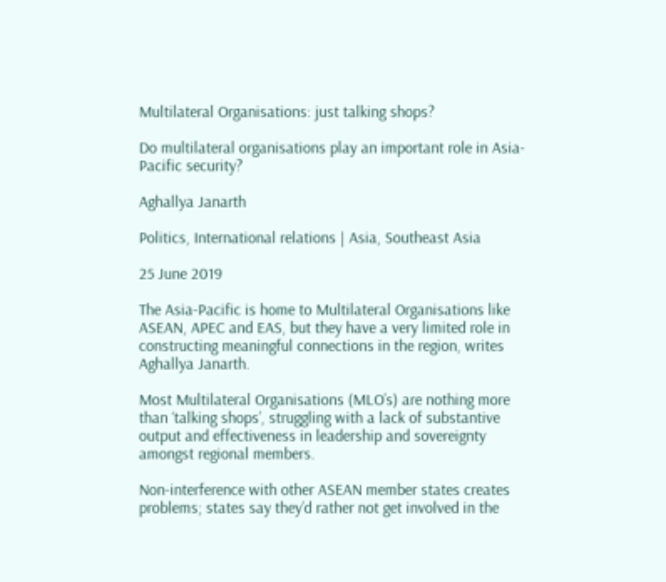Multilateral Organisations: just talking shops?

Do multilateral organisations play an important role in Asia-Pacific security?

Aghallya Janarth

Politics, International relations | Asia, Southeast Asia

25 June 2019

The Asia-Pacific is home to Multilateral Organisations like ASEAN, APEC and EAS, but they have a very limited role in constructing meaningful connections in the region, writes Aghallya Janarth.

Most Multilateral Organisations (MLO’s) are nothing more than ‘talking shops’, struggling with a lack of substantive output and effectiveness in leadership and sovereignty amongst regional members.

Non-interference with other ASEAN member states creates problems; states say they’d rather not get involved in the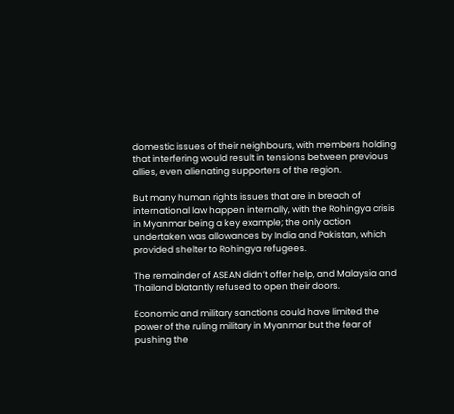domestic issues of their neighbours, with members holding that interfering would result in tensions between previous allies, even alienating supporters of the region.

But many human rights issues that are in breach of international law happen internally, with the Rohingya crisis in Myanmar being a key example; the only action undertaken was allowances by India and Pakistan, which provided shelter to Rohingya refugees.

The remainder of ASEAN didn’t offer help, and Malaysia and Thailand blatantly refused to open their doors.

Economic and military sanctions could have limited the power of the ruling military in Myanmar but the fear of pushing the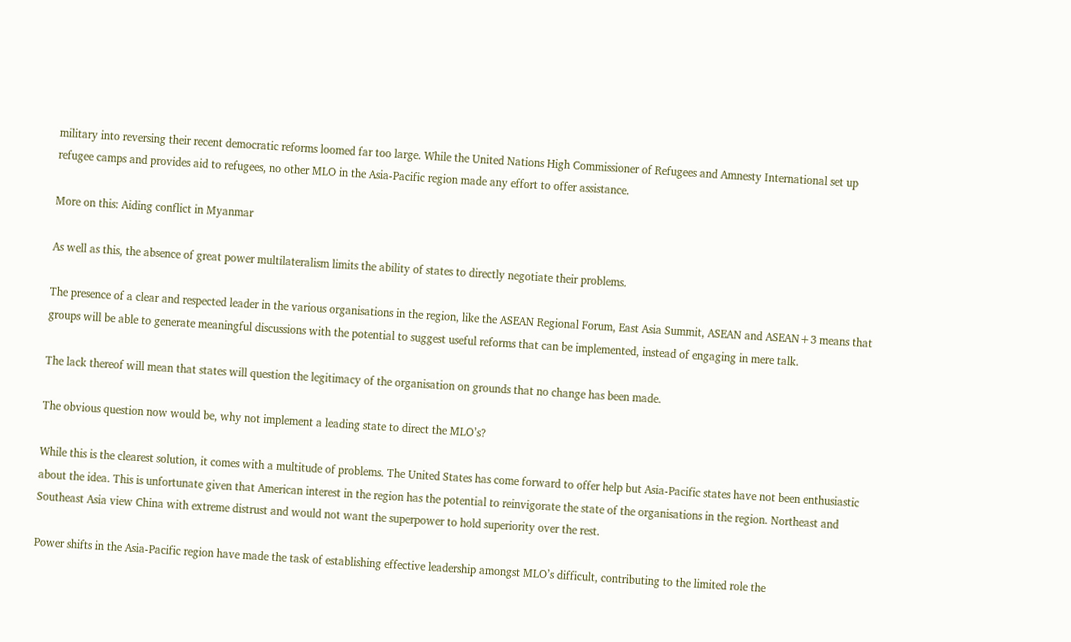military into reversing their recent democratic reforms loomed far too large. While the United Nations High Commissioner of Refugees and Amnesty International set up refugee camps and provides aid to refugees, no other MLO in the Asia-Pacific region made any effort to offer assistance.

More on this: Aiding conflict in Myanmar

As well as this, the absence of great power multilateralism limits the ability of states to directly negotiate their problems.

The presence of a clear and respected leader in the various organisations in the region, like the ASEAN Regional Forum, East Asia Summit, ASEAN and ASEAN+3 means that groups will be able to generate meaningful discussions with the potential to suggest useful reforms that can be implemented, instead of engaging in mere talk.

The lack thereof will mean that states will question the legitimacy of the organisation on grounds that no change has been made.

The obvious question now would be, why not implement a leading state to direct the MLO’s?

While this is the clearest solution, it comes with a multitude of problems. The United States has come forward to offer help but Asia-Pacific states have not been enthusiastic about the idea. This is unfortunate given that American interest in the region has the potential to reinvigorate the state of the organisations in the region. Northeast and Southeast Asia view China with extreme distrust and would not want the superpower to hold superiority over the rest.

Power shifts in the Asia-Pacific region have made the task of establishing effective leadership amongst MLO’s difficult, contributing to the limited role the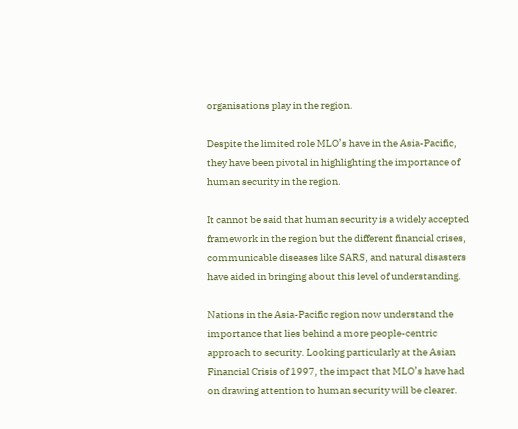organisations play in the region.

Despite the limited role MLO’s have in the Asia-Pacific, they have been pivotal in highlighting the importance of human security in the region.

It cannot be said that human security is a widely accepted framework in the region but the different financial crises, communicable diseases like SARS, and natural disasters have aided in bringing about this level of understanding.

Nations in the Asia-Pacific region now understand the importance that lies behind a more people-centric approach to security. Looking particularly at the Asian Financial Crisis of 1997, the impact that MLO’s have had on drawing attention to human security will be clearer.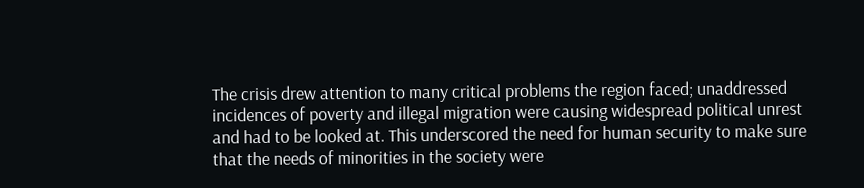The crisis drew attention to many critical problems the region faced; unaddressed incidences of poverty and illegal migration were causing widespread political unrest and had to be looked at. This underscored the need for human security to make sure that the needs of minorities in the society were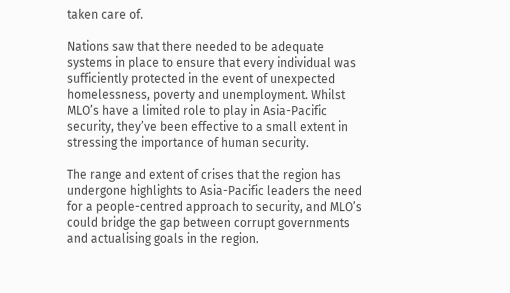taken care of.

Nations saw that there needed to be adequate systems in place to ensure that every individual was sufficiently protected in the event of unexpected homelessness, poverty and unemployment. Whilst MLO’s have a limited role to play in Asia-Pacific security, they’ve been effective to a small extent in stressing the importance of human security.

The range and extent of crises that the region has undergone highlights to Asia-Pacific leaders the need for a people-centred approach to security, and MLO’s could bridge the gap between corrupt governments and actualising goals in the region.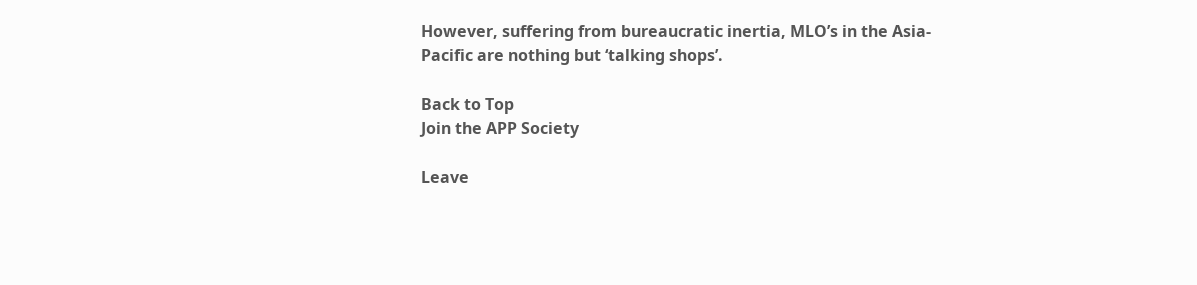However, suffering from bureaucratic inertia, MLO’s in the Asia-Pacific are nothing but ‘talking shops’.

Back to Top
Join the APP Society

Leave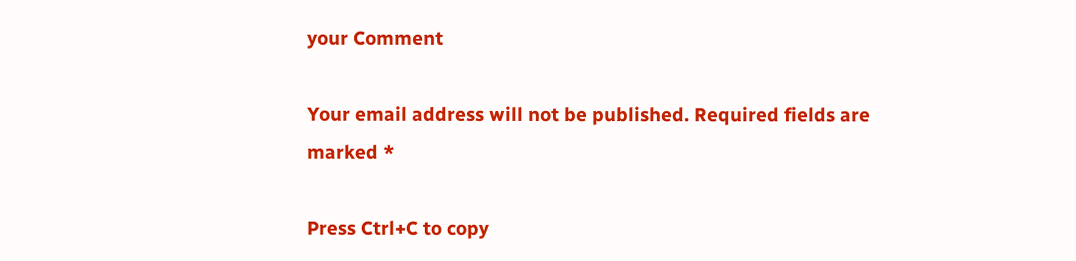your Comment

Your email address will not be published. Required fields are marked *

Press Ctrl+C to copy